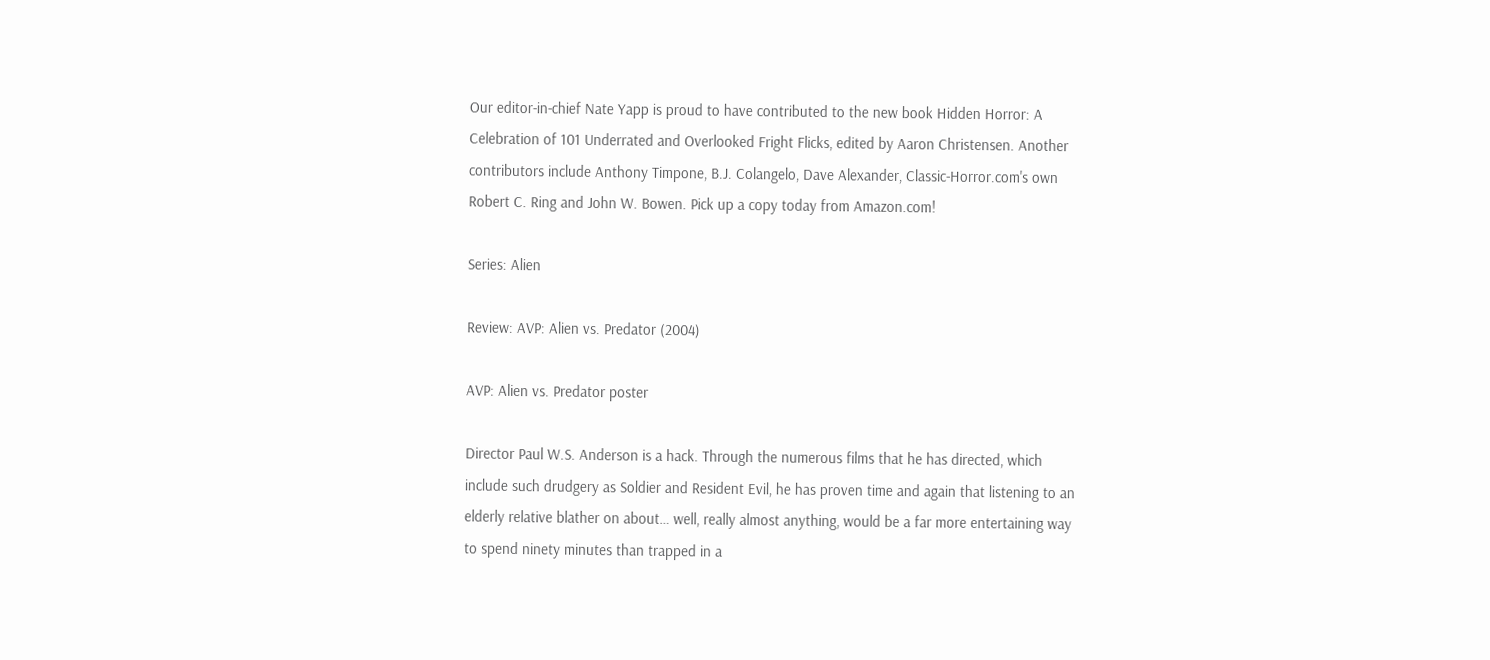Our editor-in-chief Nate Yapp is proud to have contributed to the new book Hidden Horror: A Celebration of 101 Underrated and Overlooked Fright Flicks, edited by Aaron Christensen. Another contributors include Anthony Timpone, B.J. Colangelo, Dave Alexander, Classic-Horror.com's own Robert C. Ring and John W. Bowen. Pick up a copy today from Amazon.com!

Series: Alien

Review: AVP: Alien vs. Predator (2004)

AVP: Alien vs. Predator poster

Director Paul W.S. Anderson is a hack. Through the numerous films that he has directed, which include such drudgery as Soldier and Resident Evil, he has proven time and again that listening to an elderly relative blather on about… well, really almost anything, would be a far more entertaining way to spend ninety minutes than trapped in a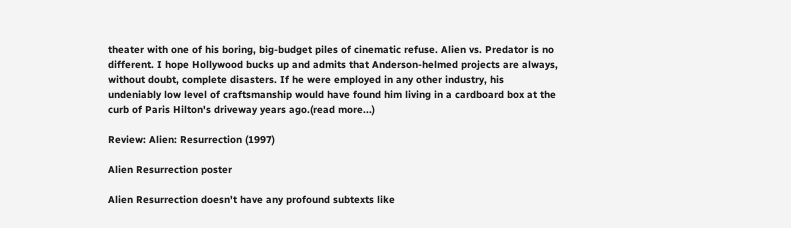theater with one of his boring, big-budget piles of cinematic refuse. Alien vs. Predator is no different. I hope Hollywood bucks up and admits that Anderson-helmed projects are always, without doubt, complete disasters. If he were employed in any other industry, his undeniably low level of craftsmanship would have found him living in a cardboard box at the curb of Paris Hilton's driveway years ago.(read more...)

Review: Alien: Resurrection (1997)

Alien Resurrection poster

Alien Resurrection doesn't have any profound subtexts like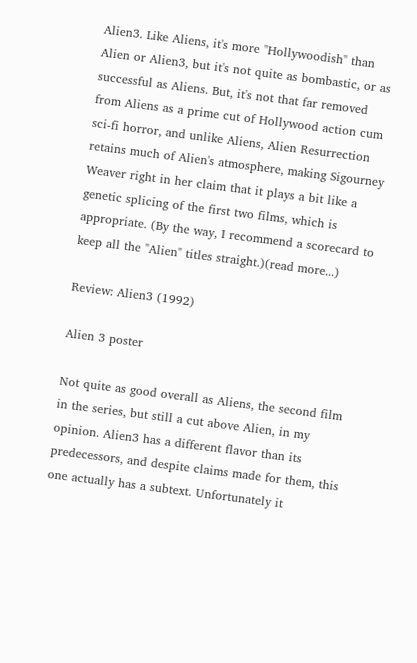Alien3. Like Aliens, it's more "Hollywoodish" than Alien or Alien3, but it's not quite as bombastic, or as successful as Aliens. But, it's not that far removed from Aliens as a prime cut of Hollywood action cum sci-fi horror, and unlike Aliens, Alien Resurrection retains much of Alien's atmosphere, making Sigourney Weaver right in her claim that it plays a bit like a genetic splicing of the first two films, which is appropriate. (By the way, I recommend a scorecard to keep all the "Alien" titles straight.)(read more...)

Review: Alien3 (1992)

Alien 3 poster

Not quite as good overall as Aliens, the second film in the series, but still a cut above Alien, in my opinion. Alien3 has a different flavor than its predecessors, and despite claims made for them, this one actually has a subtext. Unfortunately it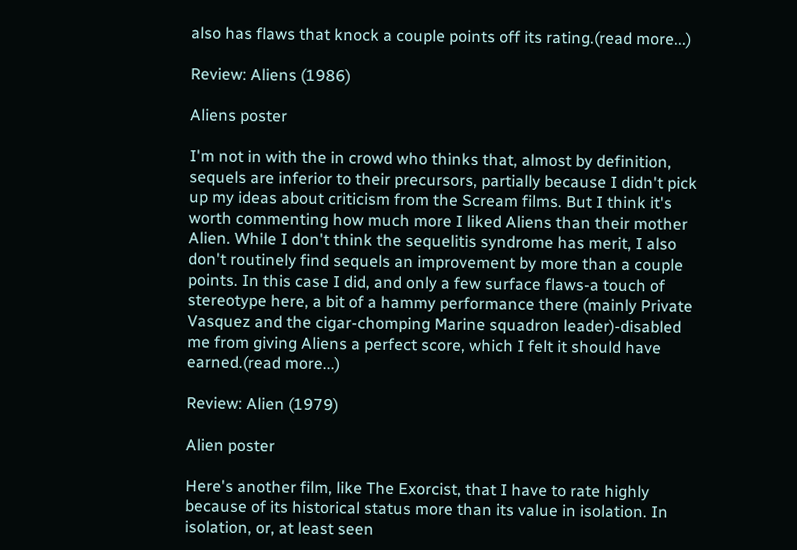also has flaws that knock a couple points off its rating.(read more...)

Review: Aliens (1986)

Aliens poster

I'm not in with the in crowd who thinks that, almost by definition, sequels are inferior to their precursors, partially because I didn't pick up my ideas about criticism from the Scream films. But I think it's worth commenting how much more I liked Aliens than their mother Alien. While I don't think the sequelitis syndrome has merit, I also don't routinely find sequels an improvement by more than a couple points. In this case I did, and only a few surface flaws-a touch of stereotype here, a bit of a hammy performance there (mainly Private Vasquez and the cigar-chomping Marine squadron leader)-disabled me from giving Aliens a perfect score, which I felt it should have earned.(read more...)

Review: Alien (1979)

Alien poster

Here's another film, like The Exorcist, that I have to rate highly because of its historical status more than its value in isolation. In isolation, or, at least seen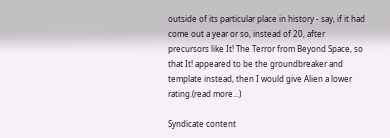outside of its particular place in history - say, if it had come out a year or so, instead of 20, after precursors like It! The Terror from Beyond Space, so that It! appeared to be the groundbreaker and template instead, then I would give Alien a lower rating.(read more...)

Syndicate content